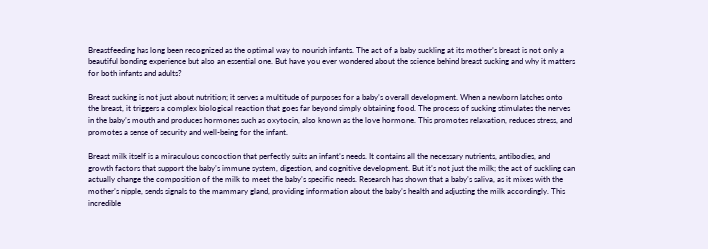Breastfeeding has long been recognized as the optimal way to nourish infants. The act of a baby suckling at its mother’s breast is not only a beautiful bonding experience but also an essential one. But have you ever wondered about the science behind breast sucking and why it matters for both infants and adults?

Breast sucking is not just about nutrition; it serves a multitude of purposes for a baby’s overall development. When a newborn latches onto the breast, it triggers a complex biological reaction that goes far beyond simply obtaining food. The process of sucking stimulates the nerves in the baby’s mouth and produces hormones such as oxytocin, also known as the love hormone. This promotes relaxation, reduces stress, and promotes a sense of security and well-being for the infant.

Breast milk itself is a miraculous concoction that perfectly suits an infant’s needs. It contains all the necessary nutrients, antibodies, and growth factors that support the baby’s immune system, digestion, and cognitive development. But it’s not just the milk; the act of suckling can actually change the composition of the milk to meet the baby’s specific needs. Research has shown that a baby’s saliva, as it mixes with the mother’s nipple, sends signals to the mammary gland, providing information about the baby’s health and adjusting the milk accordingly. This incredible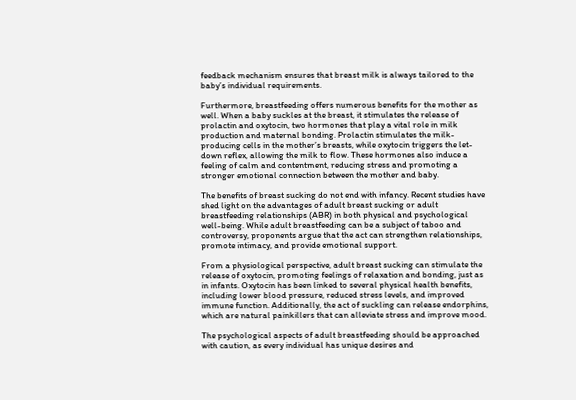feedback mechanism ensures that breast milk is always tailored to the baby’s individual requirements.

Furthermore, breastfeeding offers numerous benefits for the mother as well. When a baby suckles at the breast, it stimulates the release of prolactin and oxytocin, two hormones that play a vital role in milk production and maternal bonding. Prolactin stimulates the milk-producing cells in the mother’s breasts, while oxytocin triggers the let-down reflex, allowing the milk to flow. These hormones also induce a feeling of calm and contentment, reducing stress and promoting a stronger emotional connection between the mother and baby.

The benefits of breast sucking do not end with infancy. Recent studies have shed light on the advantages of adult breast sucking or adult breastfeeding relationships (ABR) in both physical and psychological well-being. While adult breastfeeding can be a subject of taboo and controversy, proponents argue that the act can strengthen relationships, promote intimacy, and provide emotional support.

From a physiological perspective, adult breast sucking can stimulate the release of oxytocin, promoting feelings of relaxation and bonding, just as in infants. Oxytocin has been linked to several physical health benefits, including lower blood pressure, reduced stress levels, and improved immune function. Additionally, the act of suckling can release endorphins, which are natural painkillers that can alleviate stress and improve mood.

The psychological aspects of adult breastfeeding should be approached with caution, as every individual has unique desires and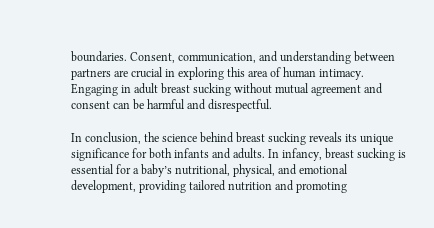boundaries. Consent, communication, and understanding between partners are crucial in exploring this area of human intimacy. Engaging in adult breast sucking without mutual agreement and consent can be harmful and disrespectful.

In conclusion, the science behind breast sucking reveals its unique significance for both infants and adults. In infancy, breast sucking is essential for a baby’s nutritional, physical, and emotional development, providing tailored nutrition and promoting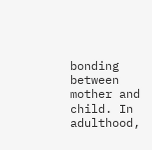bonding between mother and child. In adulthood,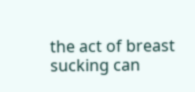the act of breast sucking can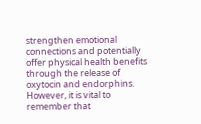strengthen emotional connections and potentially offer physical health benefits through the release of oxytocin and endorphins. However, it is vital to remember that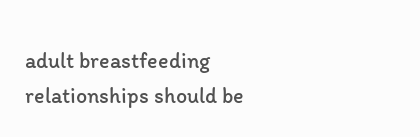adult breastfeeding relationships should be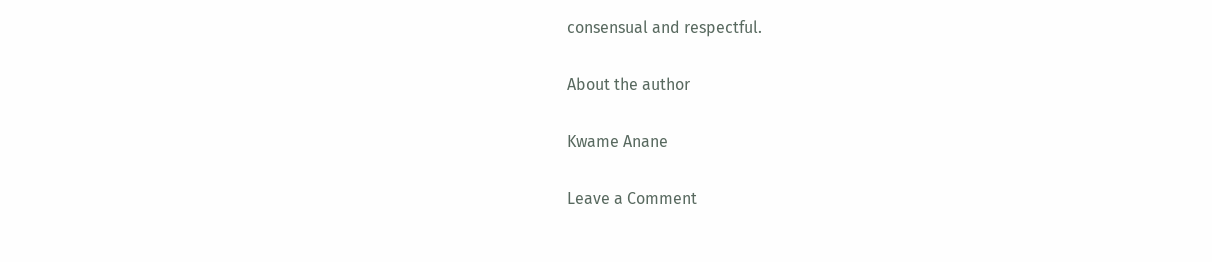consensual and respectful.

About the author

Kwame Anane

Leave a Comment